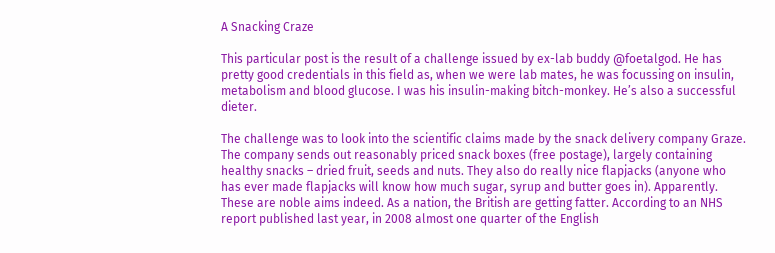A Snacking Craze

This particular post is the result of a challenge issued by ex-lab buddy @foetalgod. He has pretty good credentials in this field as, when we were lab mates, he was focussing on insulin, metabolism and blood glucose. I was his insulin-making bitch-monkey. He’s also a successful dieter.

The challenge was to look into the scientific claims made by the snack delivery company Graze. The company sends out reasonably priced snack boxes (free postage), largely containing healthy snacks – dried fruit, seeds and nuts. They also do really nice flapjacks (anyone who has ever made flapjacks will know how much sugar, syrup and butter goes in). Apparently. These are noble aims indeed. As a nation, the British are getting fatter. According to an NHS report published last year, in 2008 almost one quarter of the English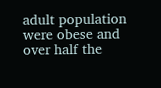adult population were obese and over half the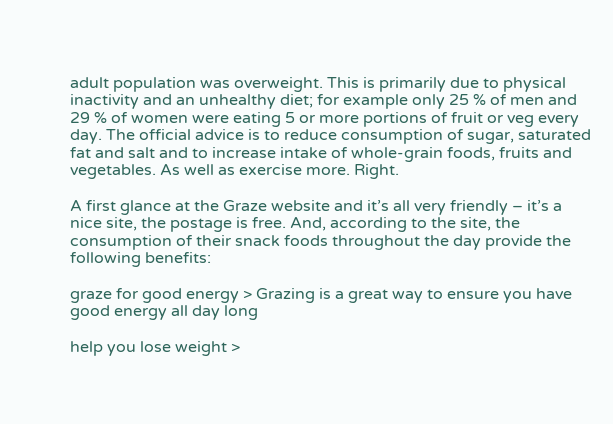adult population was overweight. This is primarily due to physical inactivity and an unhealthy diet; for example only 25 % of men and 29 % of women were eating 5 or more portions of fruit or veg every day. The official advice is to reduce consumption of sugar, saturated fat and salt and to increase intake of whole-grain foods, fruits and vegetables. As well as exercise more. Right.

A first glance at the Graze website and it’s all very friendly – it’s a nice site, the postage is free. And, according to the site, the consumption of their snack foods throughout the day provide the following benefits:

graze for good energy > Grazing is a great way to ensure you have good energy all day long

help you lose weight >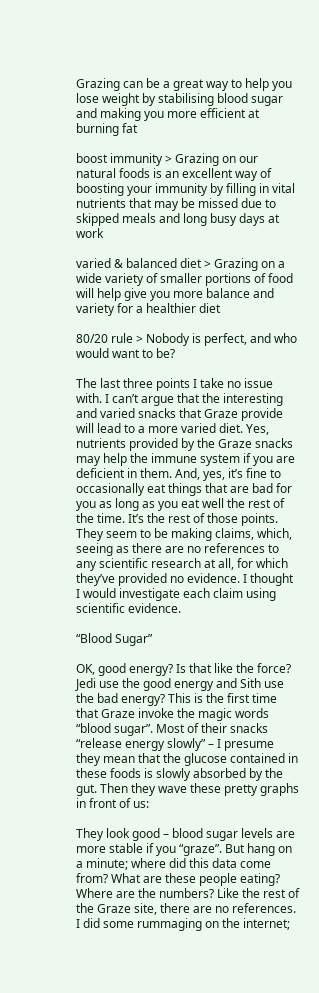Grazing can be a great way to help you lose weight by stabilising blood sugar and making you more efficient at burning fat

boost immunity > Grazing on our natural foods is an excellent way of boosting your immunity by filling in vital nutrients that may be missed due to skipped meals and long busy days at work

varied & balanced diet > Grazing on a wide variety of smaller portions of food will help give you more balance and variety for a healthier diet

80/20 rule > Nobody is perfect, and who would want to be?

The last three points I take no issue with. I can’t argue that the interesting and varied snacks that Graze provide will lead to a more varied diet. Yes, nutrients provided by the Graze snacks may help the immune system if you are deficient in them. And, yes, it’s fine to occasionally eat things that are bad for you as long as you eat well the rest of the time. It’s the rest of those points. They seem to be making claims, which, seeing as there are no references to any scientific research at all, for which they’ve provided no evidence. I thought I would investigate each claim using scientific evidence.

“Blood Sugar”

OK, good energy? Is that like the force? Jedi use the good energy and Sith use the bad energy? This is the first time that Graze invoke the magic words “blood sugar”. Most of their snacks “release energy slowly” – I presume they mean that the glucose contained in these foods is slowly absorbed by the gut. Then they wave these pretty graphs in front of us:

They look good – blood sugar levels are more stable if you “graze”. But hang on a minute; where did this data come from? What are these people eating? Where are the numbers? Like the rest of the Graze site, there are no references. I did some rummaging on the internet;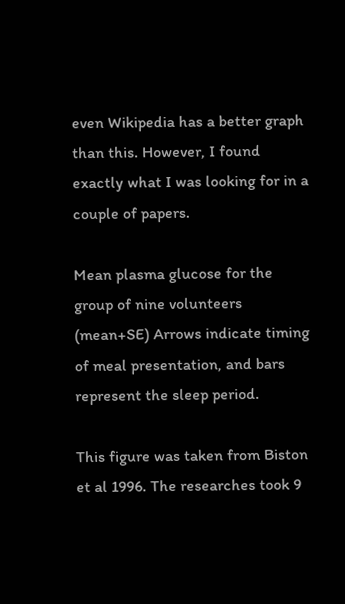even Wikipedia has a better graph than this. However, I found exactly what I was looking for in a couple of papers.

Mean plasma glucose for the group of nine volunteers (mean+SE) Arrows indicate timing of meal presentation, and bars represent the sleep period.

This figure was taken from Biston et al 1996. The researches took 9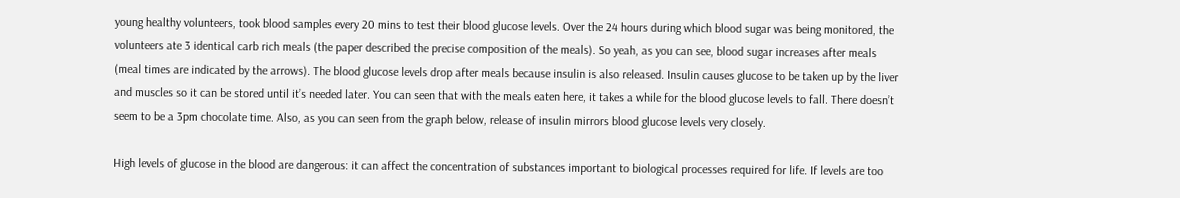young healthy volunteers, took blood samples every 20 mins to test their blood glucose levels. Over the 24 hours during which blood sugar was being monitored, the volunteers ate 3 identical carb rich meals (the paper described the precise composition of the meals). So yeah, as you can see, blood sugar increases after meals (meal times are indicated by the arrows). The blood glucose levels drop after meals because insulin is also released. Insulin causes glucose to be taken up by the liver and muscles so it can be stored until it’s needed later. You can seen that with the meals eaten here, it takes a while for the blood glucose levels to fall. There doesn’t seem to be a 3pm chocolate time. Also, as you can seen from the graph below, release of insulin mirrors blood glucose levels very closely.

High levels of glucose in the blood are dangerous: it can affect the concentration of substances important to biological processes required for life. If levels are too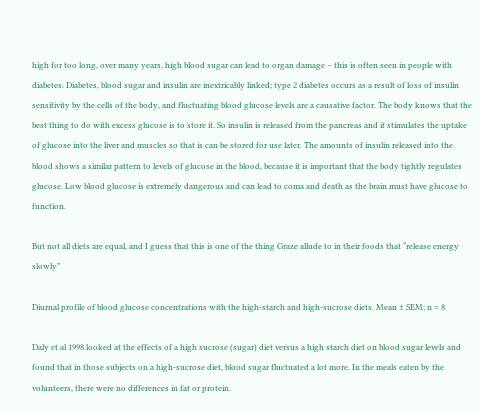high for too long, over many years, high blood sugar can lead to organ damage – this is often seen in people with diabetes. Diabetes, blood sugar and insulin are inextricably linked; type 2 diabetes occurs as a result of loss of insulin sensitivity by the cells of the body, and fluctuating blood glucose levels are a causative factor. The body knows that the best thing to do with excess glucose is to store it. So insulin is released from the pancreas and it stimulates the uptake of glucose into the liver and muscles so that is can be stored for use later. The amounts of insulin released into the blood shows a similar pattern to levels of glucose in the blood, because it is important that the body tightly regulates glucose. Low blood glucose is extremely dangerous and can lead to coma and death as the brain must have glucose to function.

But not all diets are equal, and I guess that this is one of the thing Graze allude to in their foods that “release energy slowly”

Diurnal profile of blood glucose concentrations with the high-starch and high-sucrose diets. Mean ± SEM; n = 8

Daly et al 1998 looked at the effects of a high sucrose (sugar) diet versus a high starch diet on blood sugar levels and found that in those subjects on a high-sucrose diet, blood sugar fluctuated a lot more. In the meals eaten by the volunteers, there were no differences in fat or protein.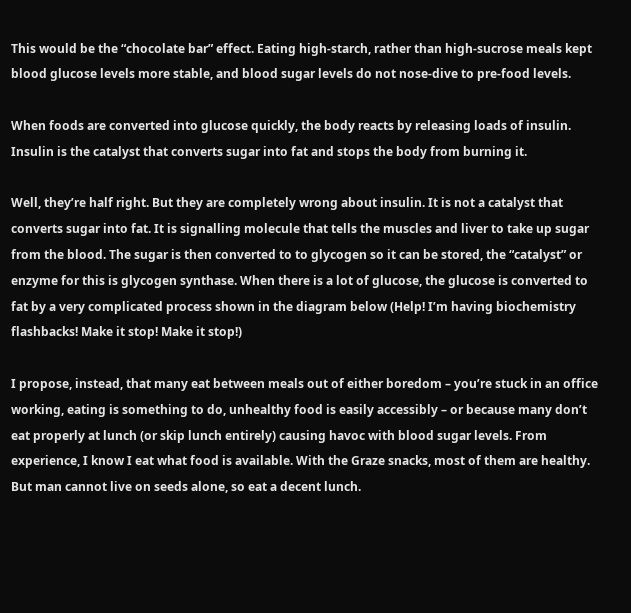This would be the “chocolate bar” effect. Eating high-starch, rather than high-sucrose meals kept blood glucose levels more stable, and blood sugar levels do not nose-dive to pre-food levels.

When foods are converted into glucose quickly, the body reacts by releasing loads of insulin. Insulin is the catalyst that converts sugar into fat and stops the body from burning it.

Well, they’re half right. But they are completely wrong about insulin. It is not a catalyst that converts sugar into fat. It is signalling molecule that tells the muscles and liver to take up sugar from the blood. The sugar is then converted to to glycogen so it can be stored, the “catalyst” or enzyme for this is glycogen synthase. When there is a lot of glucose, the glucose is converted to fat by a very complicated process shown in the diagram below (Help! I’m having biochemistry flashbacks! Make it stop! Make it stop!)

I propose, instead, that many eat between meals out of either boredom – you’re stuck in an office working, eating is something to do, unhealthy food is easily accessibly – or because many don’t eat properly at lunch (or skip lunch entirely) causing havoc with blood sugar levels. From experience, I know I eat what food is available. With the Graze snacks, most of them are healthy. But man cannot live on seeds alone, so eat a decent lunch.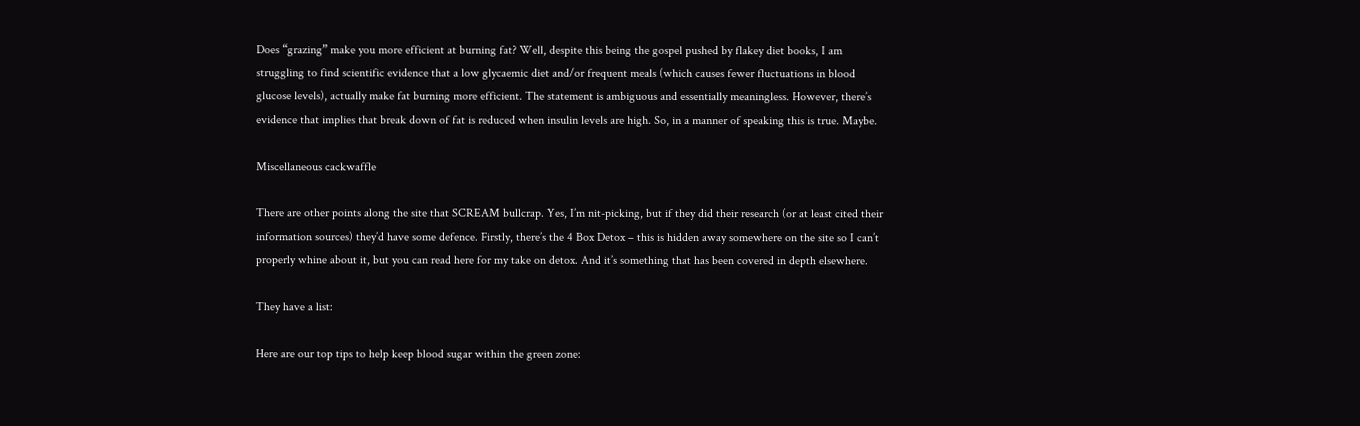Does “grazing” make you more efficient at burning fat? Well, despite this being the gospel pushed by flakey diet books, I am struggling to find scientific evidence that a low glycaemic diet and/or frequent meals (which causes fewer fluctuations in blood glucose levels), actually make fat burning more efficient. The statement is ambiguous and essentially meaningless. However, there’s evidence that implies that break down of fat is reduced when insulin levels are high. So, in a manner of speaking this is true. Maybe.

Miscellaneous cackwaffle

There are other points along the site that SCREAM bullcrap. Yes, I’m nit-picking, but if they did their research (or at least cited their information sources) they’d have some defence. Firstly, there’s the 4 Box Detox – this is hidden away somewhere on the site so I can’t properly whine about it, but you can read here for my take on detox. And it’s something that has been covered in depth elsewhere.

They have a list:

Here are our top tips to help keep blood sugar within the green zone: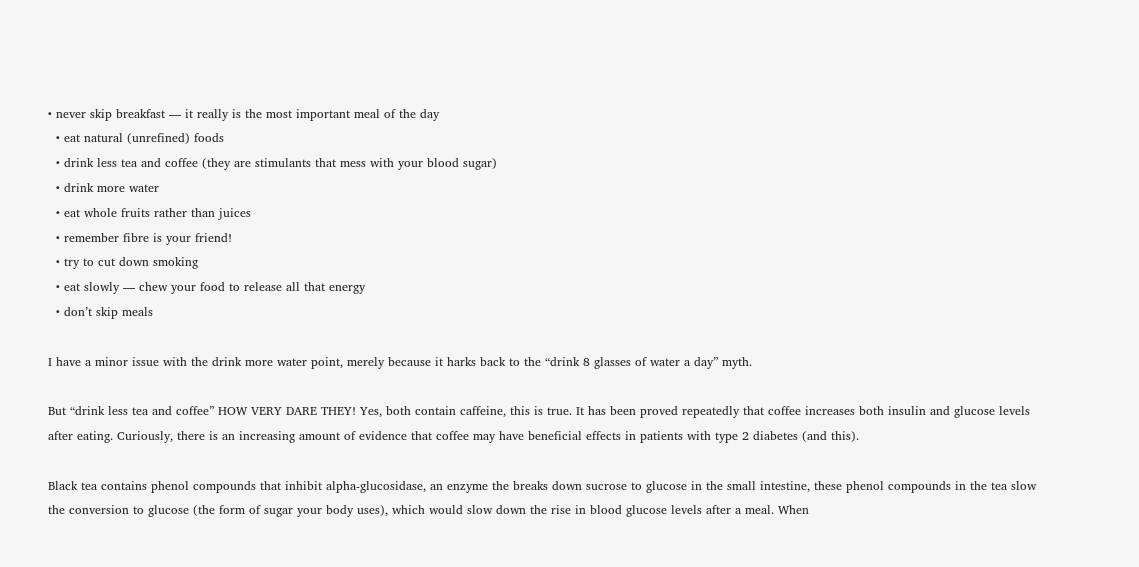• never skip breakfast — it really is the most important meal of the day
  • eat natural (unrefined) foods
  • drink less tea and coffee (they are stimulants that mess with your blood sugar)
  • drink more water
  • eat whole fruits rather than juices
  • remember fibre is your friend!
  • try to cut down smoking
  • eat slowly — chew your food to release all that energy
  • don’t skip meals

I have a minor issue with the drink more water point, merely because it harks back to the “drink 8 glasses of water a day” myth.

But “drink less tea and coffee” HOW VERY DARE THEY! Yes, both contain caffeine, this is true. It has been proved repeatedly that coffee increases both insulin and glucose levels after eating. Curiously, there is an increasing amount of evidence that coffee may have beneficial effects in patients with type 2 diabetes (and this).

Black tea contains phenol compounds that inhibit alpha-glucosidase, an enzyme the breaks down sucrose to glucose in the small intestine, these phenol compounds in the tea slow the conversion to glucose (the form of sugar your body uses), which would slow down the rise in blood glucose levels after a meal. When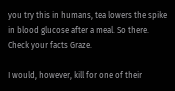you try this in humans, tea lowers the spike in blood glucose after a meal. So there. Check your facts Graze.

I would, however, kill for one of their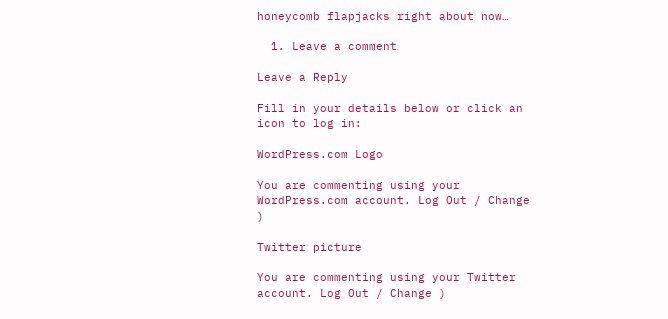honeycomb flapjacks right about now…

  1. Leave a comment

Leave a Reply

Fill in your details below or click an icon to log in:

WordPress.com Logo

You are commenting using your WordPress.com account. Log Out / Change )

Twitter picture

You are commenting using your Twitter account. Log Out / Change )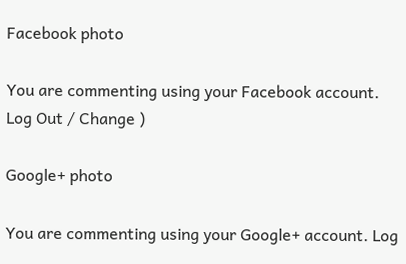Facebook photo

You are commenting using your Facebook account. Log Out / Change )

Google+ photo

You are commenting using your Google+ account. Log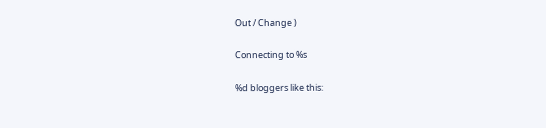Out / Change )

Connecting to %s

%d bloggers like this: